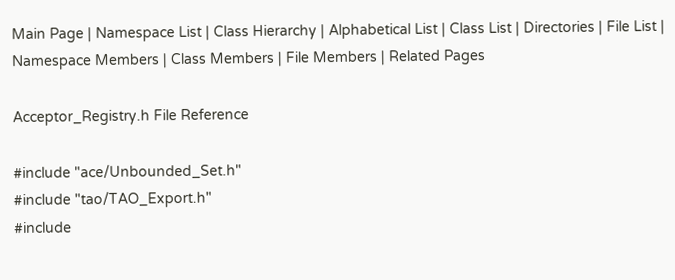Main Page | Namespace List | Class Hierarchy | Alphabetical List | Class List | Directories | File List | Namespace Members | Class Members | File Members | Related Pages

Acceptor_Registry.h File Reference

#include "ace/Unbounded_Set.h"
#include "tao/TAO_Export.h"
#include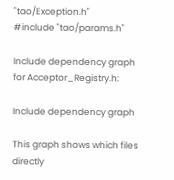"tao/Exception.h"
#include "tao/params.h"

Include dependency graph for Acceptor_Registry.h:

Include dependency graph

This graph shows which files directly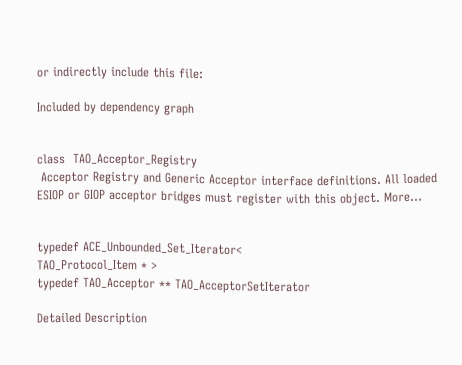or indirectly include this file:

Included by dependency graph


class  TAO_Acceptor_Registry
 Acceptor Registry and Generic Acceptor interface definitions. All loaded ESIOP or GIOP acceptor bridges must register with this object. More...


typedef ACE_Unbounded_Set_Iterator<
TAO_Protocol_Item * >
typedef TAO_Acceptor ** TAO_AcceptorSetIterator

Detailed Description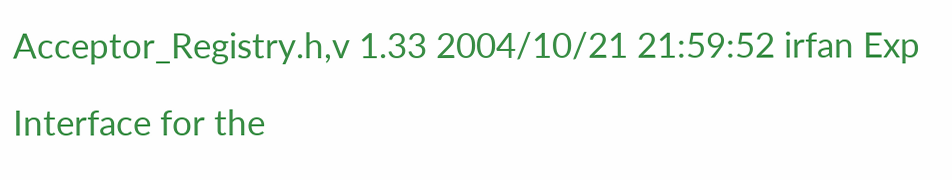Acceptor_Registry.h,v 1.33 2004/10/21 21:59:52 irfan Exp

Interface for the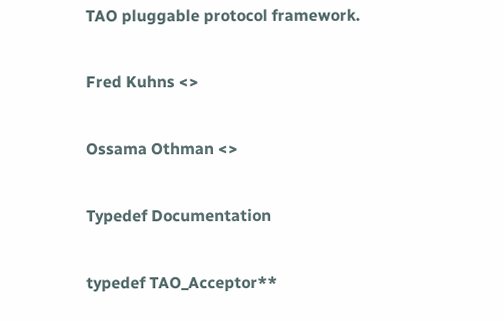TAO pluggable protocol framework.

Fred Kuhns <>

Ossama Othman <>

Typedef Documentation

typedef TAO_Acceptor**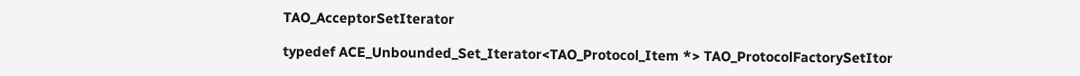TAO_AcceptorSetIterator

typedef ACE_Unbounded_Set_Iterator<TAO_Protocol_Item *> TAO_ProtocolFactorySetItor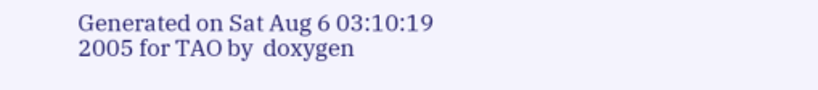Generated on Sat Aug 6 03:10:19 2005 for TAO by  doxygen